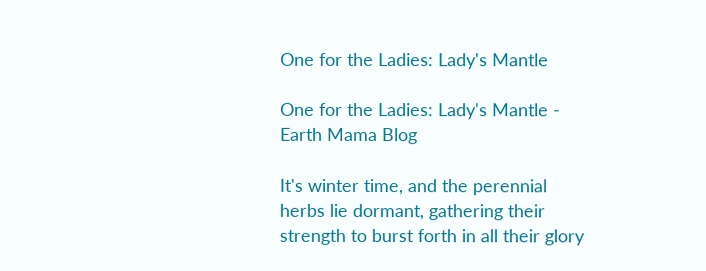One for the Ladies: Lady's Mantle

One for the Ladies: Lady's Mantle - Earth Mama Blog

It's winter time, and the perennial herbs lie dormant, gathering their strength to burst forth in all their glory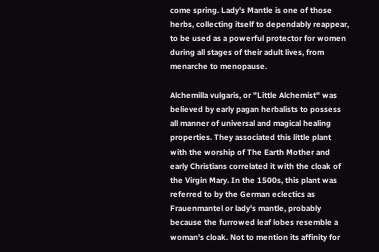come spring. Lady's Mantle is one of those herbs, collecting itself to dependably reappear, to be used as a powerful protector for women during all stages of their adult lives, from menarche to menopause.

Alchemilla vulgaris, or "Little Alchemist" was believed by early pagan herbalists to possess all manner of universal and magical healing properties. They associated this little plant with the worship of The Earth Mother and early Christians correlated it with the cloak of the Virgin Mary. In the 1500s, this plant was referred to by the German eclectics as Frauenmantel or lady's mantle, probably because the furrowed leaf lobes resemble a woman's cloak. Not to mention its affinity for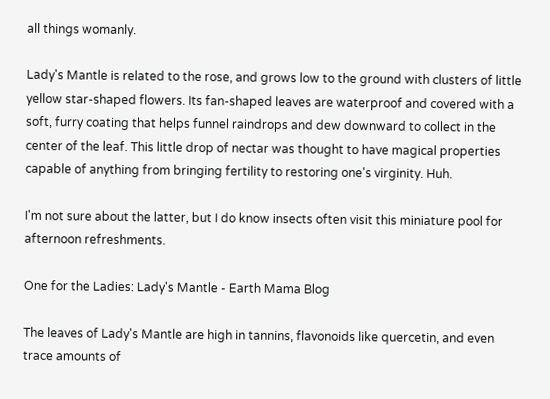all things womanly.

Lady's Mantle is related to the rose, and grows low to the ground with clusters of little yellow star-shaped flowers. Its fan-shaped leaves are waterproof and covered with a soft, furry coating that helps funnel raindrops and dew downward to collect in the center of the leaf. This little drop of nectar was thought to have magical properties capable of anything from bringing fertility to restoring one's virginity. Huh.

I'm not sure about the latter, but I do know insects often visit this miniature pool for afternoon refreshments.

One for the Ladies: Lady's Mantle - Earth Mama Blog

The leaves of Lady's Mantle are high in tannins, flavonoids like quercetin, and even trace amounts of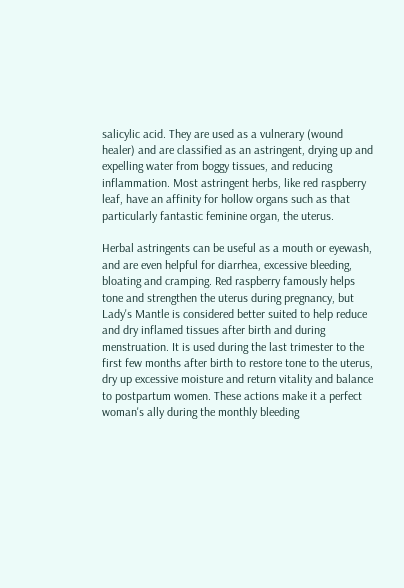salicylic acid. They are used as a vulnerary (wound healer) and are classified as an astringent, drying up and expelling water from boggy tissues, and reducing inflammation. Most astringent herbs, like red raspberry leaf, have an affinity for hollow organs such as that particularly fantastic feminine organ, the uterus.

Herbal astringents can be useful as a mouth or eyewash, and are even helpful for diarrhea, excessive bleeding, bloating and cramping. Red raspberry famously helps tone and strengthen the uterus during pregnancy, but Lady's Mantle is considered better suited to help reduce and dry inflamed tissues after birth and during menstruation. It is used during the last trimester to the first few months after birth to restore tone to the uterus, dry up excessive moisture and return vitality and balance to postpartum women. These actions make it a perfect woman's ally during the monthly bleeding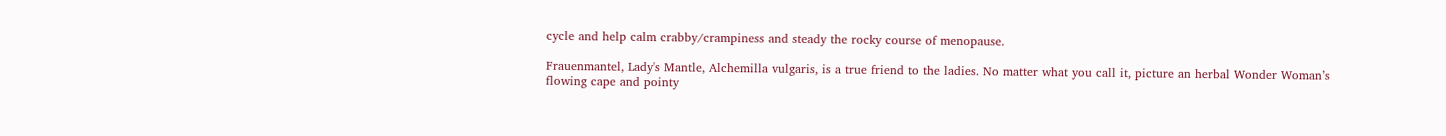cycle and help calm crabby/crampiness and steady the rocky course of menopause.

Frauenmantel, Lady's Mantle, Alchemilla vulgaris, is a true friend to the ladies. No matter what you call it, picture an herbal Wonder Woman’s flowing cape and pointy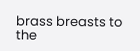brass breasts to the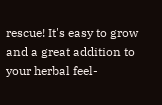rescue! It's easy to grow and a great addition to your herbal feel-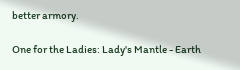better armory.

One for the Ladies: Lady's Mantle - Earth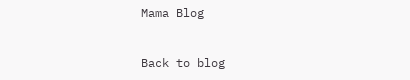Mama Blog


Back to blog